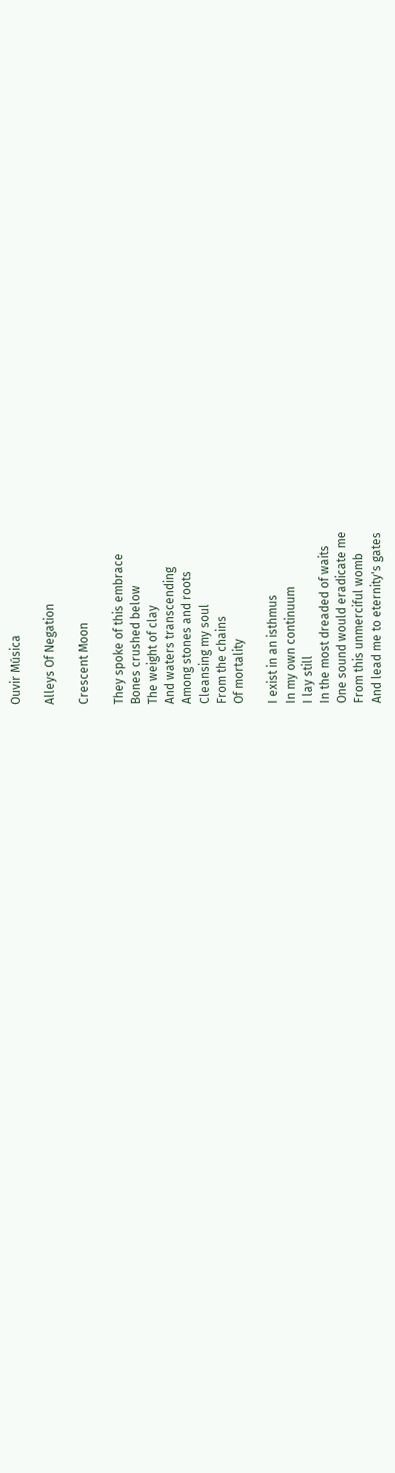Ouvir Música

Alleys Of Negation

Crescent Moon

They spoke of this embrace
Bones crushed below
The weight of clay
And waters transcending
Among stones and roots
Cleansing my soul
From the chains
Of mortality

I exist in an isthmus
In my own continuum
I lay still
In the most dreaded of waits
One sound would eradicate me
From this unmerciful womb
And lead me to eternity's gates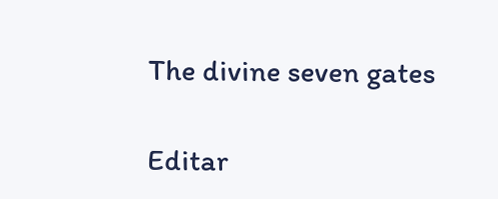The divine seven gates

Editar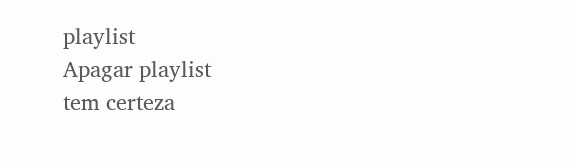playlist
Apagar playlist
tem certeza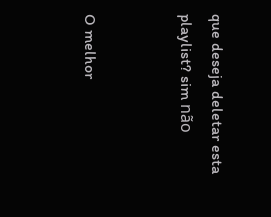que deseja deletar esta playlist? sim não


O melhor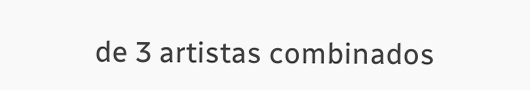de 3 artistas combinados